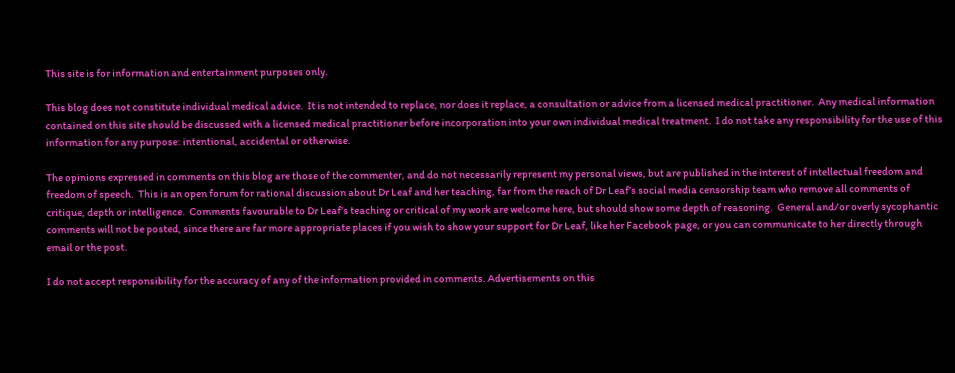This site is for information and entertainment purposes only.

This blog does not constitute individual medical advice.  It is not intended to replace, nor does it replace, a consultation or advice from a licensed medical practitioner.  Any medical information contained on this site should be discussed with a licensed medical practitioner before incorporation into your own individual medical treatment.  I do not take any responsibility for the use of this information for any purpose: intentional, accidental or otherwise.

The opinions expressed in comments on this blog are those of the commenter, and do not necessarily represent my personal views, but are published in the interest of intellectual freedom and freedom of speech.  This is an open forum for rational discussion about Dr Leaf and her teaching, far from the reach of Dr Leaf’s social media censorship team who remove all comments of critique, depth or intelligence.  Comments favourable to Dr Leaf’s teaching or critical of my work are welcome here, but should show some depth of reasoning.  General and/or overly sycophantic comments will not be posted, since there are far more appropriate places if you wish to show your support for Dr Leaf, like her Facebook page, or you can communicate to her directly through email or the post.

I do not accept responsibility for the accuracy of any of the information provided in comments. Advertisements on this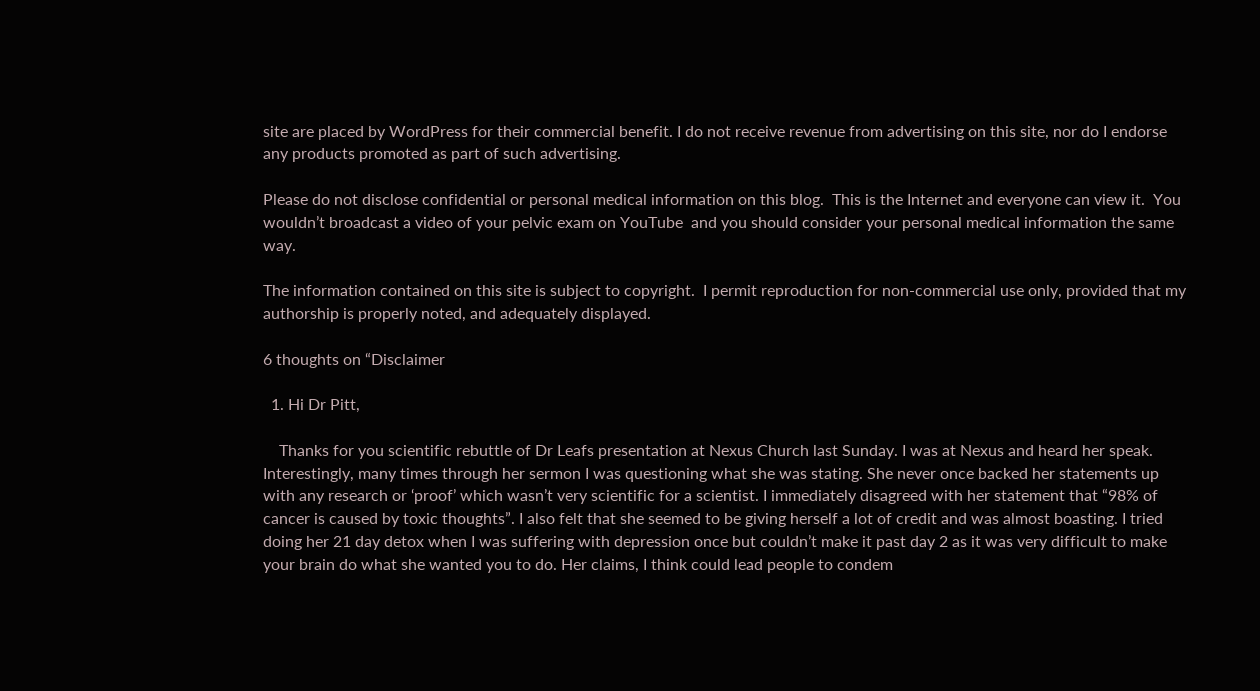site are placed by WordPress for their commercial benefit. I do not receive revenue from advertising on this site, nor do I endorse any products promoted as part of such advertising.

Please do not disclose confidential or personal medical information on this blog.  This is the Internet and everyone can view it.  You wouldn’t broadcast a video of your pelvic exam on YouTube  and you should consider your personal medical information the same way.

The information contained on this site is subject to copyright.  I permit reproduction for non-commercial use only, provided that my authorship is properly noted, and adequately displayed.

6 thoughts on “Disclaimer

  1. Hi Dr Pitt,

    Thanks for you scientific rebuttle of Dr Leafs presentation at Nexus Church last Sunday. I was at Nexus and heard her speak. Interestingly, many times through her sermon I was questioning what she was stating. She never once backed her statements up with any research or ‘proof’ which wasn’t very scientific for a scientist. I immediately disagreed with her statement that “98% of cancer is caused by toxic thoughts”. I also felt that she seemed to be giving herself a lot of credit and was almost boasting. I tried doing her 21 day detox when I was suffering with depression once but couldn’t make it past day 2 as it was very difficult to make your brain do what she wanted you to do. Her claims, I think could lead people to condem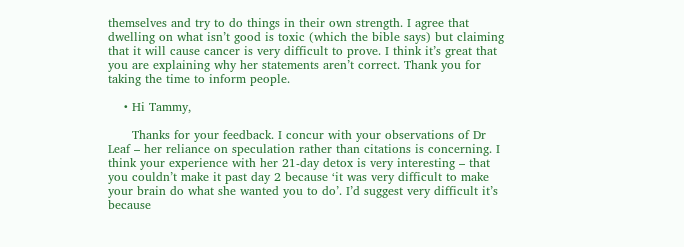themselves and try to do things in their own strength. I agree that dwelling on what isn’t good is toxic (which the bible says) but claiming that it will cause cancer is very difficult to prove. I think it’s great that you are explaining why her statements aren’t correct. Thank you for taking the time to inform people.

    • Hi Tammy,

      Thanks for your feedback. I concur with your observations of Dr Leaf – her reliance on speculation rather than citations is concerning. I think your experience with her 21-day detox is very interesting – that you couldn’t make it past day 2 because ‘it was very difficult to make your brain do what she wanted you to do’. I’d suggest very difficult it’s because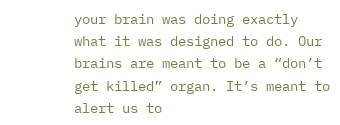your brain was doing exactly what it was designed to do. Our brains are meant to be a “don’t get killed” organ. It’s meant to alert us to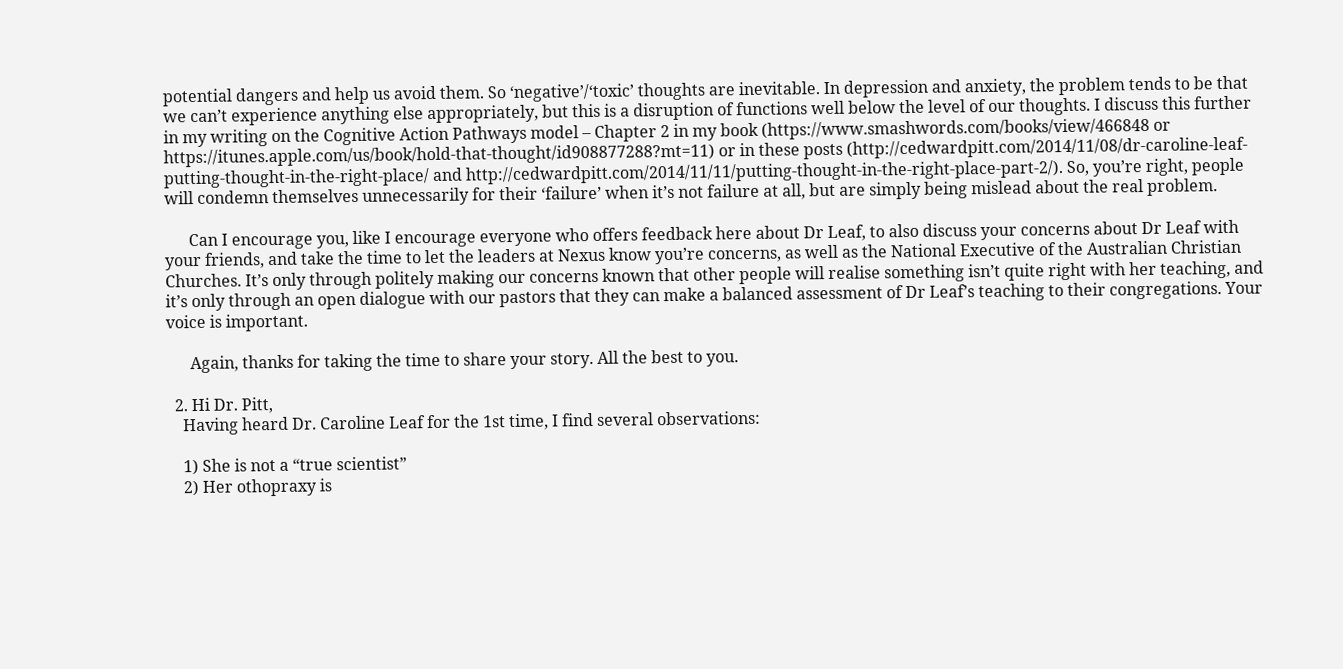potential dangers and help us avoid them. So ‘negative’/‘toxic’ thoughts are inevitable. In depression and anxiety, the problem tends to be that we can’t experience anything else appropriately, but this is a disruption of functions well below the level of our thoughts. I discuss this further in my writing on the Cognitive Action Pathways model – Chapter 2 in my book (https://www.smashwords.com/books/view/466848 or https://itunes.apple.com/us/book/hold-that-thought/id908877288?mt=11) or in these posts (http://cedwardpitt.com/2014/11/08/dr-caroline-leaf-putting-thought-in-the-right-place/ and http://cedwardpitt.com/2014/11/11/putting-thought-in-the-right-place-part-2/). So, you’re right, people will condemn themselves unnecessarily for their ‘failure’ when it’s not failure at all, but are simply being mislead about the real problem.

      Can I encourage you, like I encourage everyone who offers feedback here about Dr Leaf, to also discuss your concerns about Dr Leaf with your friends, and take the time to let the leaders at Nexus know you’re concerns, as well as the National Executive of the Australian Christian Churches. It’s only through politely making our concerns known that other people will realise something isn’t quite right with her teaching, and it’s only through an open dialogue with our pastors that they can make a balanced assessment of Dr Leaf’s teaching to their congregations. Your voice is important.

      Again, thanks for taking the time to share your story. All the best to you.

  2. Hi Dr. Pitt,
    Having heard Dr. Caroline Leaf for the 1st time, I find several observations:

    1) She is not a “true scientist”
    2) Her othopraxy is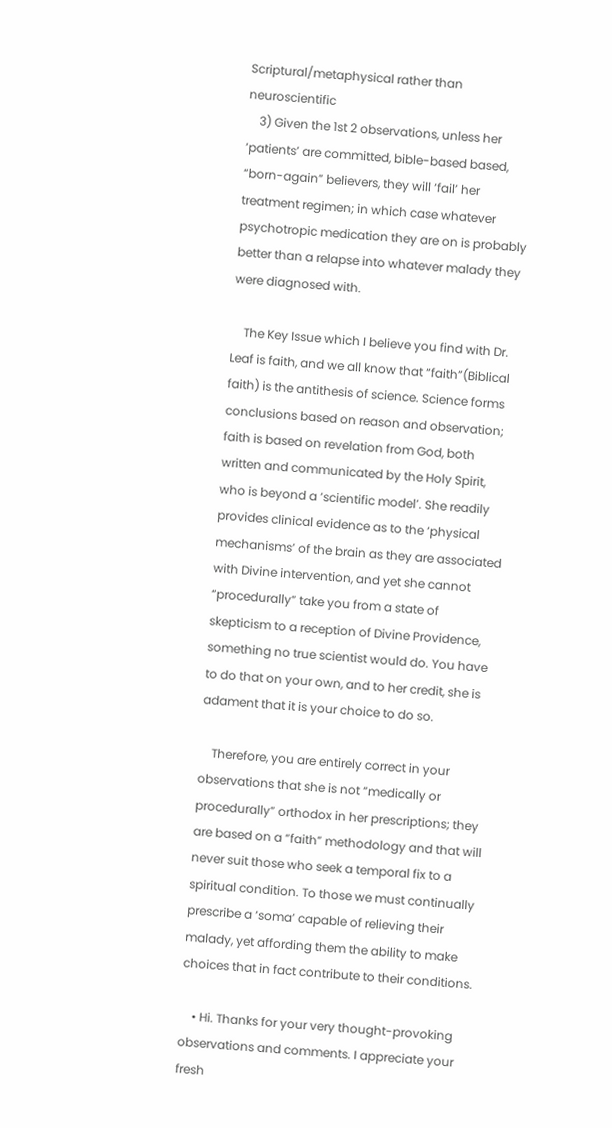Scriptural/metaphysical rather than neuroscientific
    3) Given the 1st 2 observations, unless her ‘patients’ are committed, bible-based based, “born-again” believers, they will ‘fail’ her treatment regimen; in which case whatever psychotropic medication they are on is probably better than a relapse into whatever malady they were diagnosed with.

    The Key Issue which I believe you find with Dr. Leaf is faith, and we all know that “faith”(Biblical faith) is the antithesis of science. Science forms conclusions based on reason and observation; faith is based on revelation from God, both written and communicated by the Holy Spirit, who is beyond a ‘scientific model’. She readily provides clinical evidence as to the ‘physical mechanisms’ of the brain as they are associated with Divine intervention, and yet she cannot “procedurally” take you from a state of skepticism to a reception of Divine Providence, something no true scientist would do. You have to do that on your own, and to her credit, she is adament that it is your choice to do so.

    Therefore, you are entirely correct in your observations that she is not “medically or procedurally” orthodox in her prescriptions; they are based on a “faith” methodology and that will never suit those who seek a temporal fix to a spiritual condition. To those we must continually prescribe a ‘soma’ capable of relieving their malady, yet affording them the ability to make choices that in fact contribute to their conditions.

    • Hi. Thanks for your very thought-provoking observations and comments. I appreciate your fresh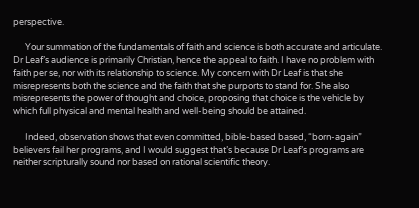perspective.

      Your summation of the fundamentals of faith and science is both accurate and articulate. Dr Leaf’s audience is primarily Christian, hence the appeal to faith. I have no problem with faith per se, nor with its relationship to science. My concern with Dr Leaf is that she misrepresents both the science and the faith that she purports to stand for. She also misrepresents the power of thought and choice, proposing that choice is the vehicle by which full physical and mental health and well-being should be attained.

      Indeed, observation shows that even committed, bible-based based, “born-again” believers fail her programs, and I would suggest that’s because Dr Leaf’s programs are neither scripturally sound nor based on rational scientific theory.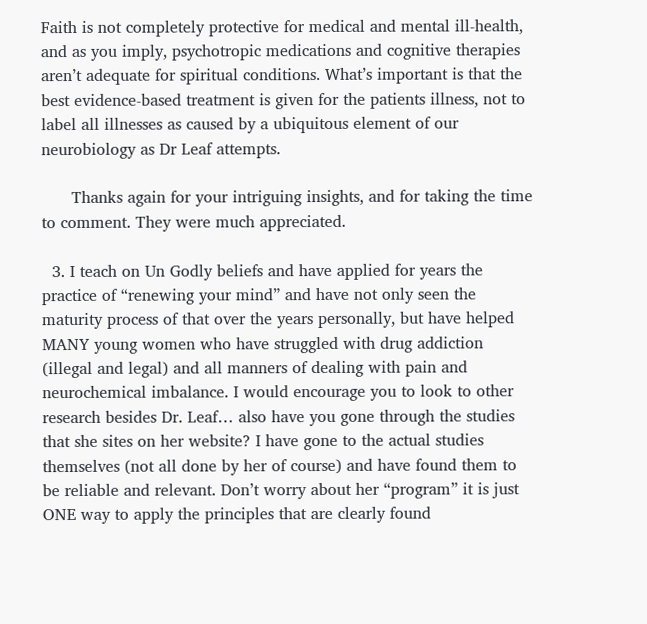Faith is not completely protective for medical and mental ill-health, and as you imply, psychotropic medications and cognitive therapies aren’t adequate for spiritual conditions. What’s important is that the best evidence-based treatment is given for the patients illness, not to label all illnesses as caused by a ubiquitous element of our neurobiology as Dr Leaf attempts.

      Thanks again for your intriguing insights, and for taking the time to comment. They were much appreciated.

  3. I teach on Un Godly beliefs and have applied for years the practice of “renewing your mind” and have not only seen the maturity process of that over the years personally, but have helped MANY young women who have struggled with drug addiction (illegal and legal) and all manners of dealing with pain and neurochemical imbalance. I would encourage you to look to other research besides Dr. Leaf… also have you gone through the studies that she sites on her website? I have gone to the actual studies themselves (not all done by her of course) and have found them to be reliable and relevant. Don’t worry about her “program” it is just ONE way to apply the principles that are clearly found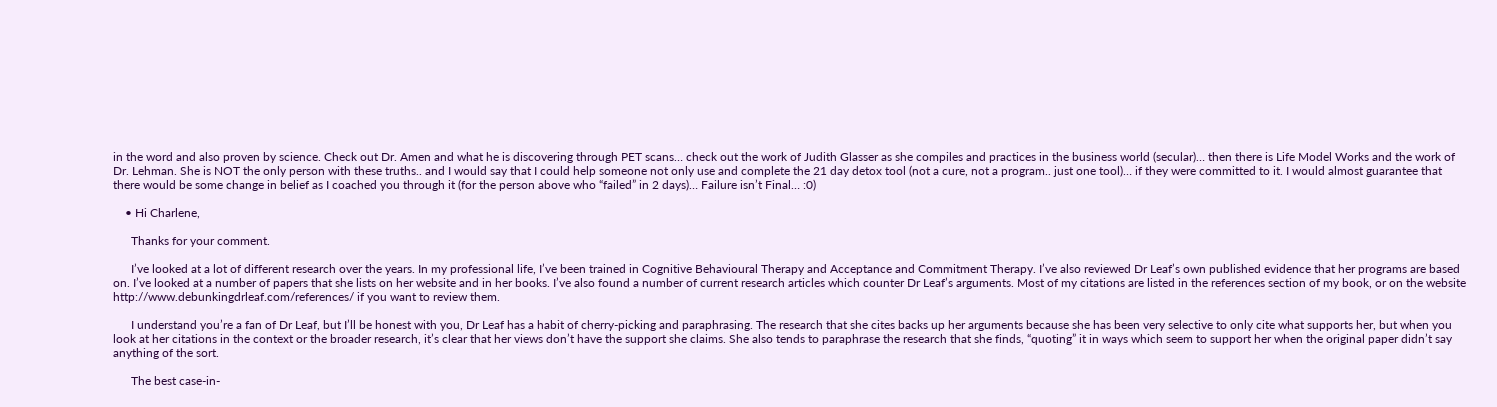in the word and also proven by science. Check out Dr. Amen and what he is discovering through PET scans… check out the work of Judith Glasser as she compiles and practices in the business world (secular)… then there is Life Model Works and the work of Dr. Lehman. She is NOT the only person with these truths.. and I would say that I could help someone not only use and complete the 21 day detox tool (not a cure, not a program.. just one tool)… if they were committed to it. I would almost guarantee that there would be some change in belief as I coached you through it (for the person above who “failed” in 2 days)… Failure isn’t Final… :0)

    • Hi Charlene,

      Thanks for your comment.

      I’ve looked at a lot of different research over the years. In my professional life, I’ve been trained in Cognitive Behavioural Therapy and Acceptance and Commitment Therapy. I’ve also reviewed Dr Leaf’s own published evidence that her programs are based on. I’ve looked at a number of papers that she lists on her website and in her books. I’ve also found a number of current research articles which counter Dr Leaf’s arguments. Most of my citations are listed in the references section of my book, or on the website http://www.debunkingdrleaf.com/references/ if you want to review them.

      I understand you’re a fan of Dr Leaf, but I’ll be honest with you, Dr Leaf has a habit of cherry-picking and paraphrasing. The research that she cites backs up her arguments because she has been very selective to only cite what supports her, but when you look at her citations in the context or the broader research, it’s clear that her views don’t have the support she claims. She also tends to paraphrase the research that she finds, “quoting” it in ways which seem to support her when the original paper didn’t say anything of the sort.

      The best case-in-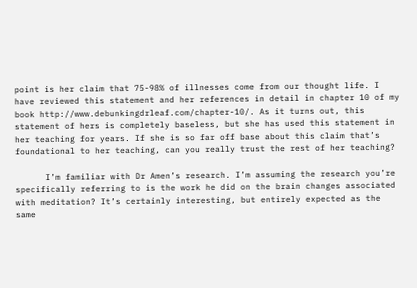point is her claim that 75-98% of illnesses come from our thought life. I have reviewed this statement and her references in detail in chapter 10 of my book http://www.debunkingdrleaf.com/chapter-10/. As it turns out, this statement of hers is completely baseless, but she has used this statement in her teaching for years. If she is so far off base about this claim that’s foundational to her teaching, can you really trust the rest of her teaching?

      I’m familiar with Dr Amen’s research. I’m assuming the research you’re specifically referring to is the work he did on the brain changes associated with meditation? It’s certainly interesting, but entirely expected as the same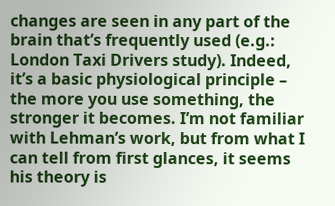changes are seen in any part of the brain that’s frequently used (e.g.: London Taxi Drivers study). Indeed, it’s a basic physiological principle – the more you use something, the stronger it becomes. I’m not familiar with Lehman’s work, but from what I can tell from first glances, it seems his theory is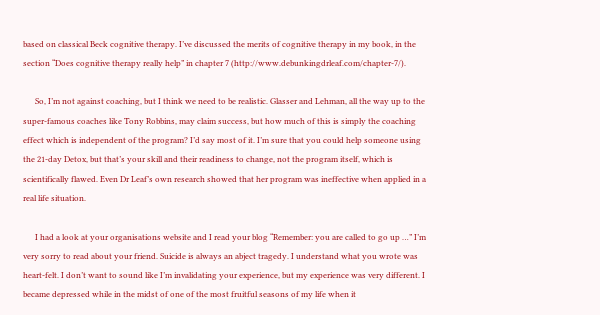based on classical Beck cognitive therapy. I’ve discussed the merits of cognitive therapy in my book, in the section “Does cognitive therapy really help” in chapter 7 (http://www.debunkingdrleaf.com/chapter-7/).

      So, I’m not against coaching, but I think we need to be realistic. Glasser and Lehman, all the way up to the super-famous coaches like Tony Robbins, may claim success, but how much of this is simply the coaching effect which is independent of the program? I’d say most of it. I’m sure that you could help someone using the 21-day Detox, but that’s your skill and their readiness to change, not the program itself, which is scientifically flawed. Even Dr Leaf’s own research showed that her program was ineffective when applied in a real life situation.

      I had a look at your organisations website and I read your blog “Remember: you are called to go up …” I’m very sorry to read about your friend. Suicide is always an abject tragedy. I understand what you wrote was heart-felt. I don’t want to sound like I’m invalidating your experience, but my experience was very different. I became depressed while in the midst of one of the most fruitful seasons of my life when it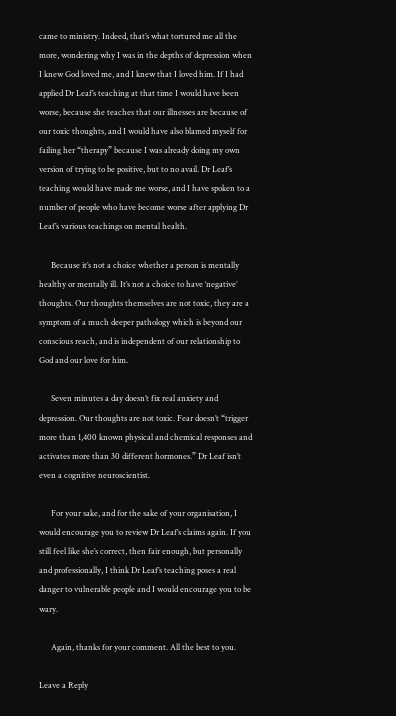came to ministry. Indeed, that’s what tortured me all the more, wondering why I was in the depths of depression when I knew God loved me, and I knew that I loved him. If I had applied Dr Leaf’s teaching at that time I would have been worse, because she teaches that our illnesses are because of our toxic thoughts, and I would have also blamed myself for failing her “therapy” because I was already doing my own version of trying to be positive, but to no avail. Dr Leaf’s teaching would have made me worse, and I have spoken to a number of people who have become worse after applying Dr Leaf’s various teachings on mental health.

      Because it’s not a choice whether a person is mentally healthy or mentally ill. It’s not a choice to have ‘negative’ thoughts. Our thoughts themselves are not toxic, they are a symptom of a much deeper pathology which is beyond our conscious reach, and is independent of our relationship to God and our love for him.

      Seven minutes a day doesn’t fix real anxiety and depression. Our thoughts are not toxic. Fear doesn’t “trigger more than 1,400 known physical and chemical responses and activates more than 30 different hormones.” Dr Leaf isn’t even a cognitive neuroscientist.

      For your sake, and for the sake of your organisation, I would encourage you to review Dr Leaf’s claims again. If you still feel like she’s correct, then fair enough, but personally and professionally, I think Dr Leaf’s teaching poses a real danger to vulnerable people and I would encourage you to be wary.

      Again, thanks for your comment. All the best to you.

Leave a Reply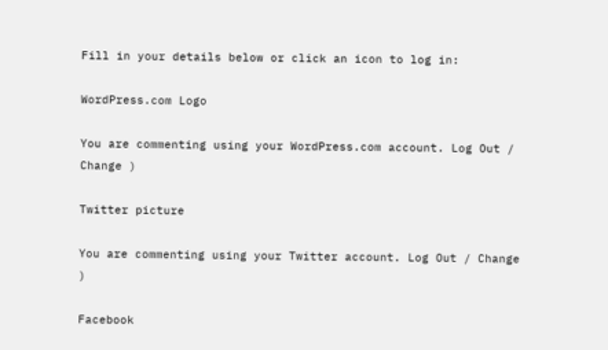Fill in your details below or click an icon to log in:

WordPress.com Logo

You are commenting using your WordPress.com account. Log Out / Change )

Twitter picture

You are commenting using your Twitter account. Log Out / Change )

Facebook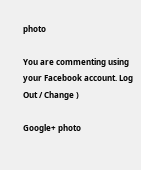photo

You are commenting using your Facebook account. Log Out / Change )

Google+ photo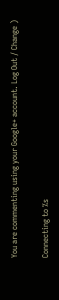You are commenting using your Google+ account. Log Out / Change )

Connecting to %s